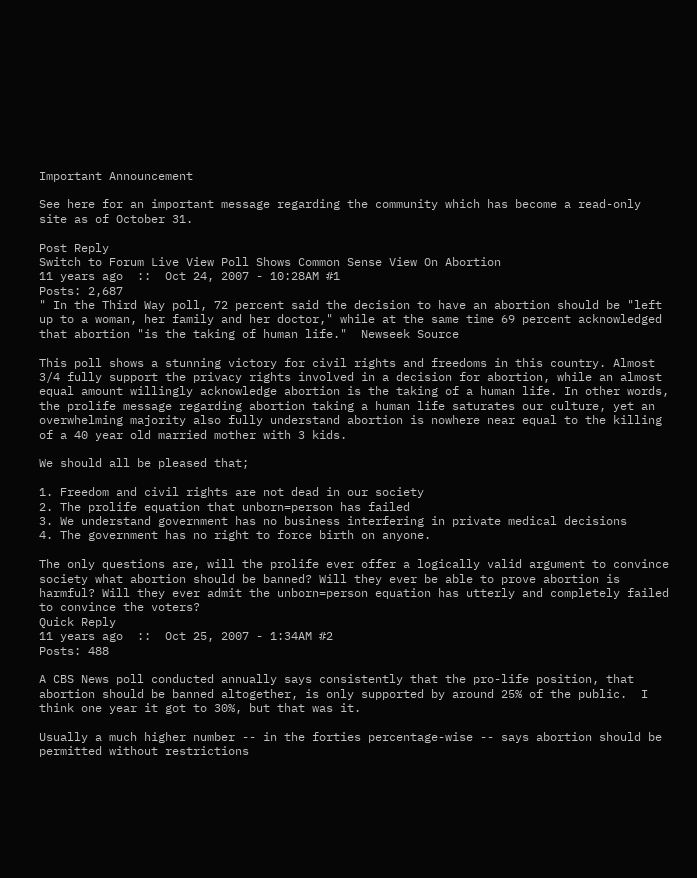Important Announcement

See here for an important message regarding the community which has become a read-only site as of October 31.

Post Reply
Switch to Forum Live View Poll Shows Common Sense View On Abortion
11 years ago  ::  Oct 24, 2007 - 10:28AM #1
Posts: 2,687
" In the Third Way poll, 72 percent said the decision to have an abortion should be "left up to a woman, her family and her doctor," while at the same time 69 percent acknowledged that abortion "is the taking of human life."  Newseek Source

This poll shows a stunning victory for civil rights and freedoms in this country. Almost 3/4 fully support the privacy rights involved in a decision for abortion, while an almost equal amount willingly acknowledge abortion is the taking of a human life. In other words, the prolife message regarding abortion taking a human life saturates our culture, yet an overwhelming majority also fully understand abortion is nowhere near equal to the killing of a 40 year old married mother with 3 kids.

We should all be pleased that;

1. Freedom and civil rights are not dead in our society
2. The prolife equation that unborn=person has failed
3. We understand government has no business interfering in private medical decisions
4. The government has no right to force birth on anyone.

The only questions are, will the prolife ever offer a logically valid argument to convince society what abortion should be banned? Will they ever be able to prove abortion is harmful? Will they ever admit the unborn=person equation has utterly and completely failed to convince the voters?
Quick Reply
11 years ago  ::  Oct 25, 2007 - 1:34AM #2
Posts: 488

A CBS News poll conducted annually says consistently that the pro-life position, that abortion should be banned altogether, is only supported by around 25% of the public.  I think one year it got to 30%, but that was it.

Usually a much higher number -- in the forties percentage-wise -- says abortion should be permitted without restrictions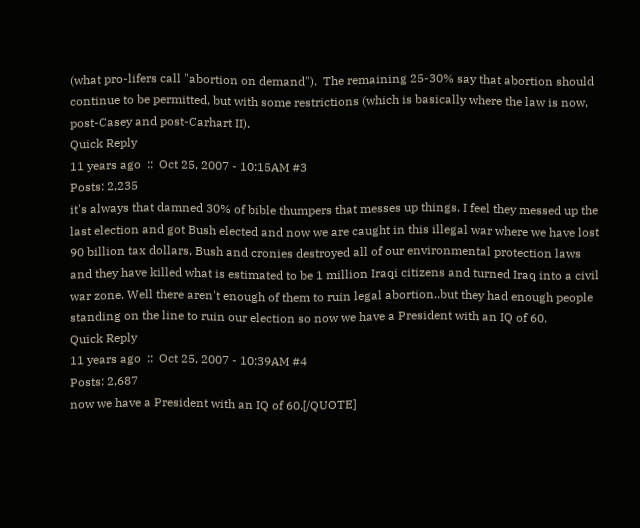(what pro-lifers call "abortion on demand").  The remaining 25-30% say that abortion should continue to be permitted, but with some restrictions (which is basically where the law is now, post-Casey and post-Carhart II).
Quick Reply
11 years ago  ::  Oct 25, 2007 - 10:15AM #3
Posts: 2,235
it's always that damned 30% of bible thumpers that messes up things. I feel they messed up the last election and got Bush elected and now we are caught in this illegal war where we have lost 90 billion tax dollars, Bush and cronies destroyed all of our environmental protection laws and they have killed what is estimated to be 1 million Iraqi citizens and turned Iraq into a civil war zone. Well there aren't enough of them to ruin legal abortion..but they had enough people standing on the line to ruin our election so now we have a President with an IQ of 60.
Quick Reply
11 years ago  ::  Oct 25, 2007 - 10:39AM #4
Posts: 2,687
now we have a President with an IQ of 60.[/QUOTE]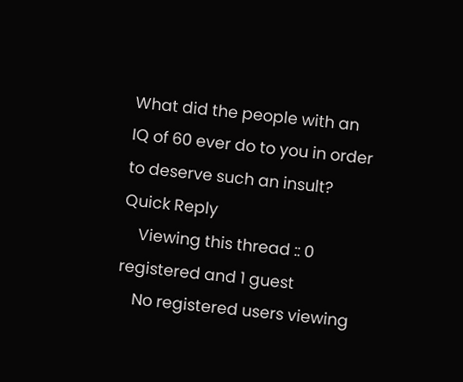What did the people with an IQ of 60 ever do to you in order to deserve such an insult?
Quick Reply
    Viewing this thread :: 0 registered and 1 guest
    No registered users viewing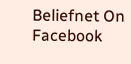Beliefnet On Facebook